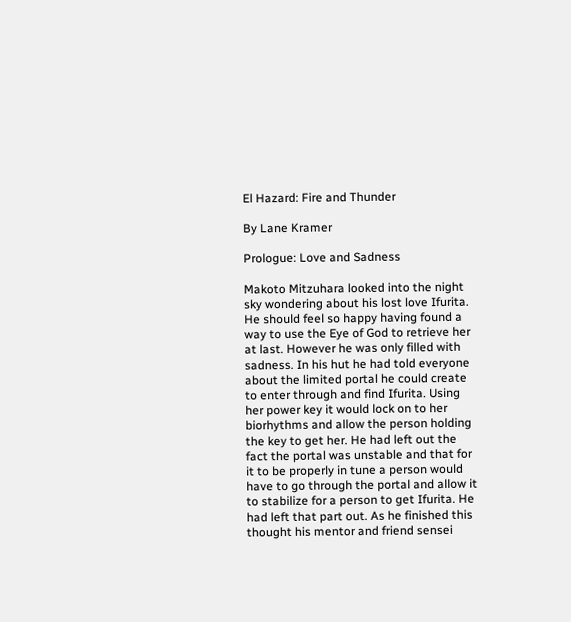El Hazard: Fire and Thunder

By Lane Kramer

Prologue: Love and Sadness

Makoto Mitzuhara looked into the night sky wondering about his lost love Ifurita. He should feel so happy having found a way to use the Eye of God to retrieve her at last. However he was only filled with sadness. In his hut he had told everyone about the limited portal he could create to enter through and find Ifurita. Using her power key it would lock on to her biorhythms and allow the person holding the key to get her. He had left out the fact the portal was unstable and that for it to be properly in tune a person would have to go through the portal and allow it to stabilize for a person to get Ifurita. He had left that part out. As he finished this thought his mentor and friend sensei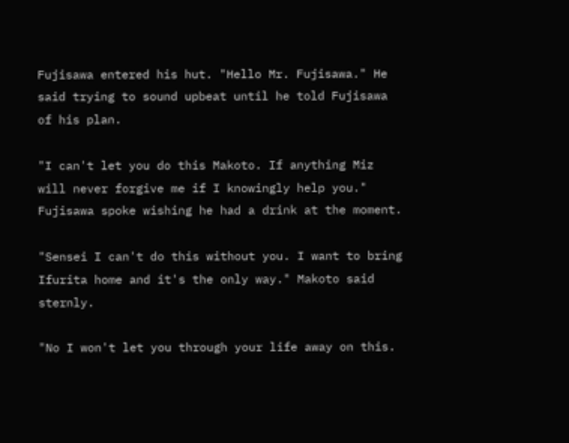Fujisawa entered his hut. "Hello Mr. Fujisawa." He said trying to sound upbeat until he told Fujisawa of his plan.

"I can't let you do this Makoto. If anything Miz will never forgive me if I knowingly help you." Fujisawa spoke wishing he had a drink at the moment.

"Sensei I can't do this without you. I want to bring Ifurita home and it's the only way." Makoto said sternly.

"No I won't let you through your life away on this.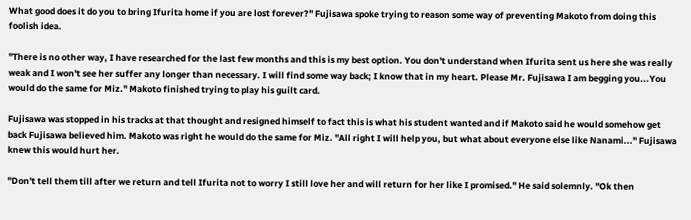What good does it do you to bring Ifurita home if you are lost forever?" Fujisawa spoke trying to reason some way of preventing Makoto from doing this foolish idea.

"There is no other way, I have researched for the last few months and this is my best option. You don't understand when Ifurita sent us here she was really weak and I won't see her suffer any longer than necessary. I will find some way back; I know that in my heart. Please Mr. Fujisawa I am begging you...You would do the same for Miz." Makoto finished trying to play his guilt card.

Fujisawa was stopped in his tracks at that thought and resigned himself to fact this is what his student wanted and if Makoto said he would somehow get back Fujisawa believed him. Makoto was right he would do the same for Miz. "All right I will help you, but what about everyone else like Nanami..." Fujisawa knew this would hurt her.

"Don't tell them till after we return and tell Ifurita not to worry I still love her and will return for her like I promised." He said solemnly. "Ok then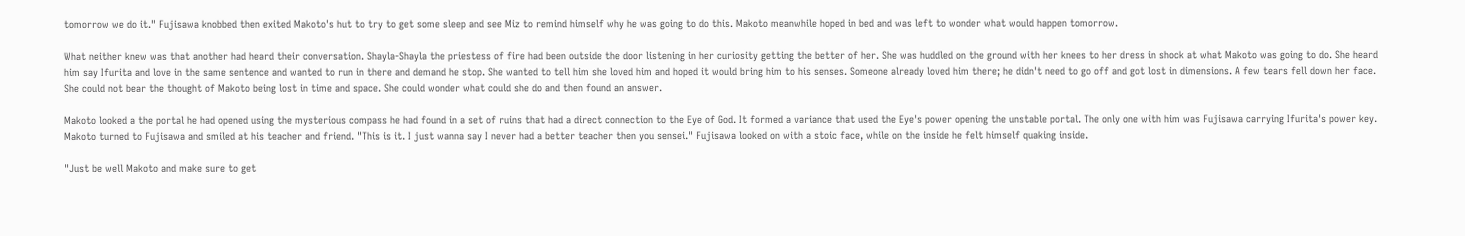tomorrow we do it." Fujisawa knobbed then exited Makoto's hut to try to get some sleep and see Miz to remind himself why he was going to do this. Makoto meanwhile hoped in bed and was left to wonder what would happen tomorrow.

What neither knew was that another had heard their conversation. Shayla-Shayla the priestess of fire had been outside the door listening in her curiosity getting the better of her. She was huddled on the ground with her knees to her dress in shock at what Makoto was going to do. She heard him say Ifurita and love in the same sentence and wanted to run in there and demand he stop. She wanted to tell him she loved him and hoped it would bring him to his senses. Someone already loved him there; he didn't need to go off and got lost in dimensions. A few tears fell down her face. She could not bear the thought of Makoto being lost in time and space. She could wonder what could she do and then found an answer.

Makoto looked a the portal he had opened using the mysterious compass he had found in a set of ruins that had a direct connection to the Eye of God. It formed a variance that used the Eye's power opening the unstable portal. The only one with him was Fujisawa carrying Ifurita's power key. Makoto turned to Fujisawa and smiled at his teacher and friend. "This is it. I just wanna say I never had a better teacher then you sensei." Fujisawa looked on with a stoic face, while on the inside he felt himself quaking inside.

"Just be well Makoto and make sure to get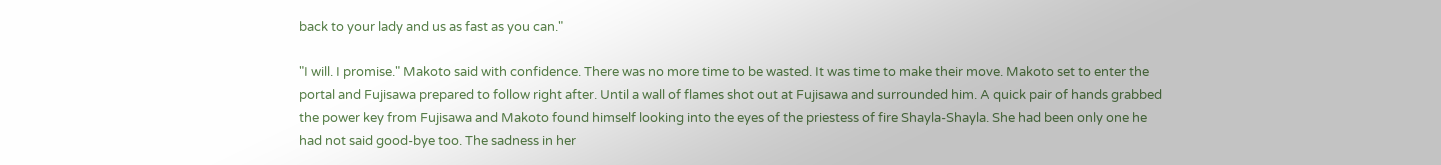back to your lady and us as fast as you can."

"I will. I promise." Makoto said with confidence. There was no more time to be wasted. It was time to make their move. Makoto set to enter the portal and Fujisawa prepared to follow right after. Until a wall of flames shot out at Fujisawa and surrounded him. A quick pair of hands grabbed the power key from Fujisawa and Makoto found himself looking into the eyes of the priestess of fire Shayla-Shayla. She had been only one he had not said good-bye too. The sadness in her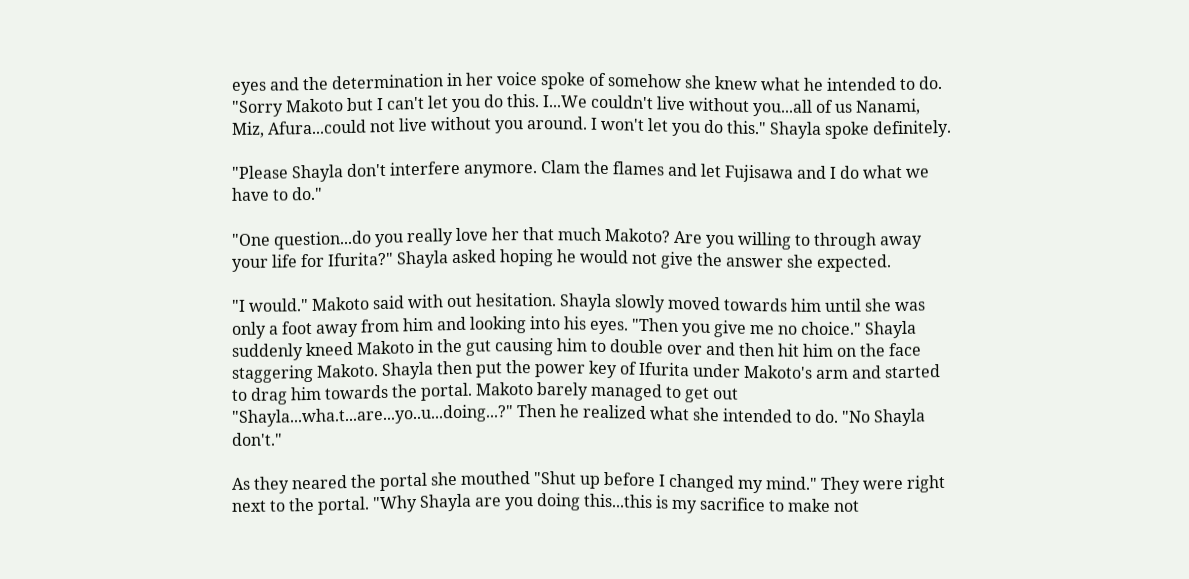eyes and the determination in her voice spoke of somehow she knew what he intended to do. "Sorry Makoto but I can't let you do this. I...We couldn't live without you...all of us Nanami, Miz, Afura...could not live without you around. I won't let you do this." Shayla spoke definitely.

"Please Shayla don't interfere anymore. Clam the flames and let Fujisawa and I do what we have to do."

"One question...do you really love her that much Makoto? Are you willing to through away your life for Ifurita?" Shayla asked hoping he would not give the answer she expected.

"I would." Makoto said with out hesitation. Shayla slowly moved towards him until she was only a foot away from him and looking into his eyes. "Then you give me no choice." Shayla suddenly kneed Makoto in the gut causing him to double over and then hit him on the face staggering Makoto. Shayla then put the power key of Ifurita under Makoto's arm and started to drag him towards the portal. Makoto barely managed to get out "Shayla...wha.t...are...yo..u...doing...?" Then he realized what she intended to do. "No Shayla don't."

As they neared the portal she mouthed "Shut up before I changed my mind." They were right next to the portal. "Why Shayla are you doing this...this is my sacrifice to make not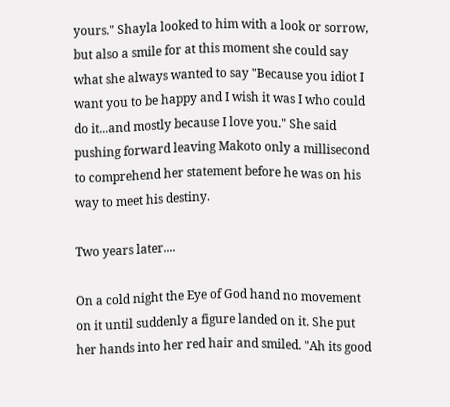yours." Shayla looked to him with a look or sorrow, but also a smile for at this moment she could say what she always wanted to say "Because you idiot I want you to be happy and I wish it was I who could do it...and mostly because I love you." She said pushing forward leaving Makoto only a millisecond to comprehend her statement before he was on his way to meet his destiny.

Two years later....

On a cold night the Eye of God hand no movement on it until suddenly a figure landed on it. She put her hands into her red hair and smiled. "Ah its good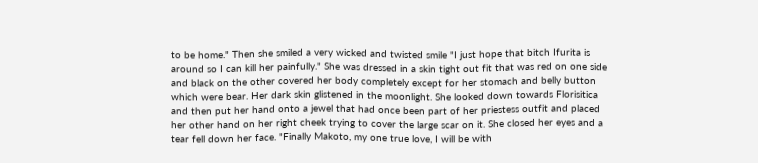to be home." Then she smiled a very wicked and twisted smile "I just hope that bitch Ifurita is around so I can kill her painfully." She was dressed in a skin tight out fit that was red on one side and black on the other covered her body completely except for her stomach and belly button which were bear. Her dark skin glistened in the moonlight. She looked down towards Florisitica and then put her hand onto a jewel that had once been part of her priestess outfit and placed her other hand on her right cheek trying to cover the large scar on it. She closed her eyes and a tear fell down her face. "Finally Makoto, my one true love, I will be with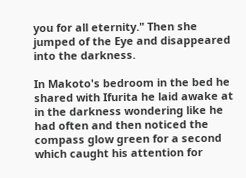you for all eternity." Then she jumped of the Eye and disappeared into the darkness.

In Makoto's bedroom in the bed he shared with Ifurita he laid awake at in the darkness wondering like he had often and then noticed the compass glow green for a second which caught his attention for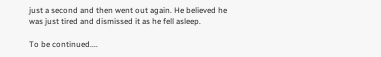just a second and then went out again. He believed he was just tired and dismissed it as he fell asleep.

To be continued....